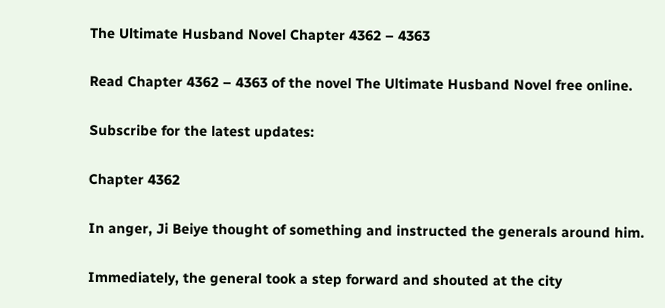The Ultimate Husband Novel Chapter 4362 – 4363

Read Chapter 4362 – 4363 of the novel The Ultimate Husband Novel free online.

Subscribe for the latest updates:

Chapter 4362

In anger, Ji Beiye thought of something and instructed the generals around him.

Immediately, the general took a step forward and shouted at the city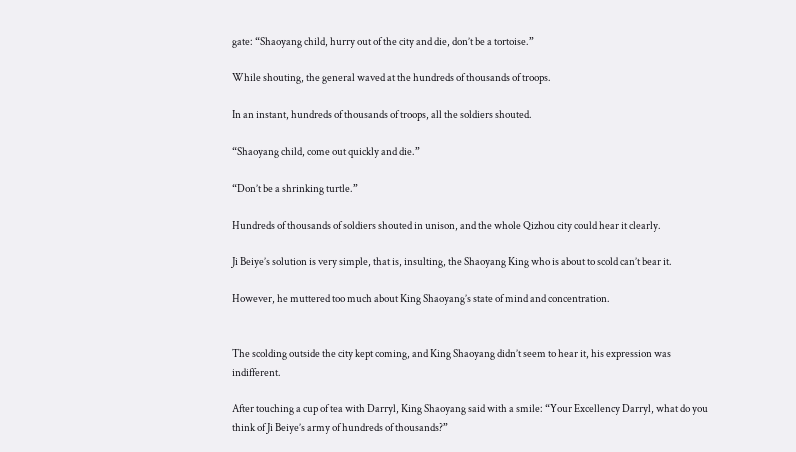gate: “Shaoyang child, hurry out of the city and die, don’t be a tortoise.”

While shouting, the general waved at the hundreds of thousands of troops.

In an instant, hundreds of thousands of troops, all the soldiers shouted.

“Shaoyang child, come out quickly and die.”

“Don’t be a shrinking turtle.”

Hundreds of thousands of soldiers shouted in unison, and the whole Qizhou city could hear it clearly.

Ji Beiye’s solution is very simple, that is, insulting, the Shaoyang King who is about to scold can’t bear it.

However, he muttered too much about King Shaoyang’s state of mind and concentration.


The scolding outside the city kept coming, and King Shaoyang didn’t seem to hear it, his expression was indifferent.

After touching a cup of tea with Darryl, King Shaoyang said with a smile: “Your Excellency Darryl, what do you think of Ji Beiye’s army of hundreds of thousands?”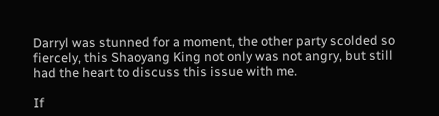Darryl was stunned for a moment, the other party scolded so fiercely, this Shaoyang King not only was not angry, but still had the heart to discuss this issue with me.

If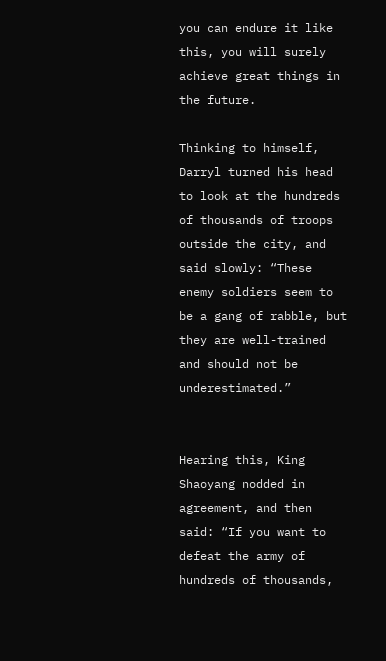you can endure it like this, you will surely achieve great things in the future.

Thinking to himself, Darryl turned his head to look at the hundreds of thousands of troops outside the city, and said slowly: “These enemy soldiers seem to be a gang of rabble, but they are well-trained and should not be underestimated.”


Hearing this, King Shaoyang nodded in agreement, and then said: “If you want to defeat the army of hundreds of thousands,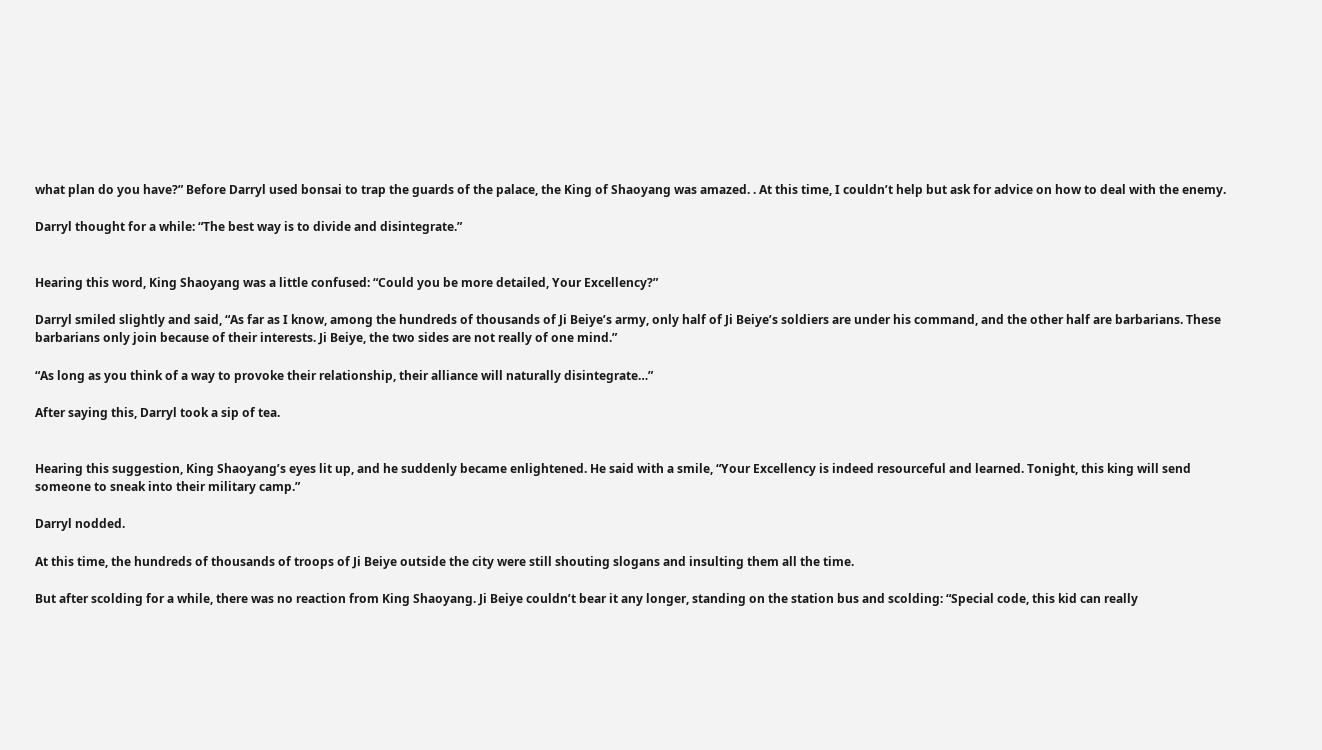what plan do you have?” Before Darryl used bonsai to trap the guards of the palace, the King of Shaoyang was amazed. . At this time, I couldn’t help but ask for advice on how to deal with the enemy.

Darryl thought for a while: “The best way is to divide and disintegrate.”


Hearing this word, King Shaoyang was a little confused: “Could you be more detailed, Your Excellency?”

Darryl smiled slightly and said, “As far as I know, among the hundreds of thousands of Ji Beiye’s army, only half of Ji Beiye’s soldiers are under his command, and the other half are barbarians. These barbarians only join because of their interests. Ji Beiye, the two sides are not really of one mind.”

“As long as you think of a way to provoke their relationship, their alliance will naturally disintegrate…”

After saying this, Darryl took a sip of tea.


Hearing this suggestion, King Shaoyang’s eyes lit up, and he suddenly became enlightened. He said with a smile, “Your Excellency is indeed resourceful and learned. Tonight, this king will send someone to sneak into their military camp.”

Darryl nodded.

At this time, the hundreds of thousands of troops of Ji Beiye outside the city were still shouting slogans and insulting them all the time.

But after scolding for a while, there was no reaction from King Shaoyang. Ji Beiye couldn’t bear it any longer, standing on the station bus and scolding: “Special code, this kid can really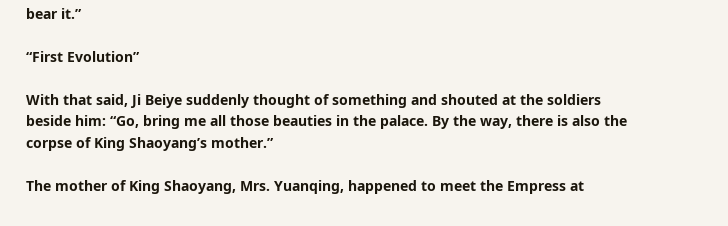bear it.”

“First Evolution”

With that said, Ji Beiye suddenly thought of something and shouted at the soldiers beside him: “Go, bring me all those beauties in the palace. By the way, there is also the corpse of King Shaoyang’s mother.”

The mother of King Shaoyang, Mrs. Yuanqing, happened to meet the Empress at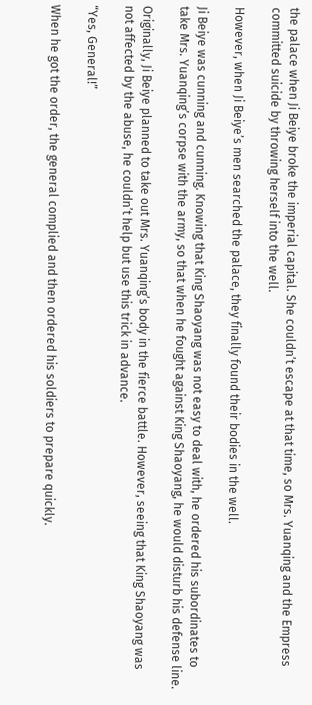the palace when Ji Beiye broke the imperial capital. She couldn’t escape at that time, so Mrs. Yuanqing and the Empress committed suicide by throwing herself into the well.

However, when Ji Beiye’s men searched the palace, they finally found their bodies in the well.

Ji Beiye was cunning and cunning. Knowing that King Shaoyang was not easy to deal with, he ordered his subordinates to take Mrs. Yuanqing’s corpse with the army, so that when he fought against King Shaoyang, he would disturb his defense line.

Originally, Ji Beiye planned to take out Mrs. Yuanqing’s body in the fierce battle. However, seeing that King Shaoyang was not affected by the abuse, he couldn’t help but use this trick in advance.

“Yes, General!”

When he got the order, the general complied and then ordered his soldiers to prepare quickly.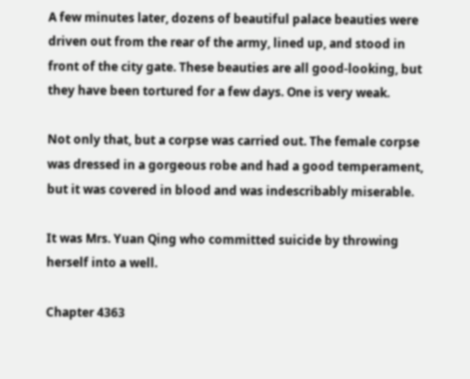A few minutes later, dozens of beautiful palace beauties were driven out from the rear of the army, lined up, and stood in front of the city gate. These beauties are all good-looking, but they have been tortured for a few days. One is very weak.

Not only that, but a corpse was carried out. The female corpse was dressed in a gorgeous robe and had a good temperament, but it was covered in blood and was indescribably miserable.

It was Mrs. Yuan Qing who committed suicide by throwing herself into a well.

Chapter 4363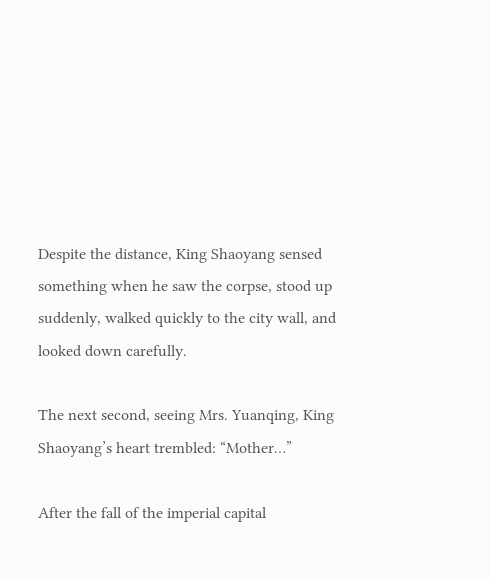Despite the distance, King Shaoyang sensed something when he saw the corpse, stood up suddenly, walked quickly to the city wall, and looked down carefully.

The next second, seeing Mrs. Yuanqing, King Shaoyang’s heart trembled: “Mother…”

After the fall of the imperial capital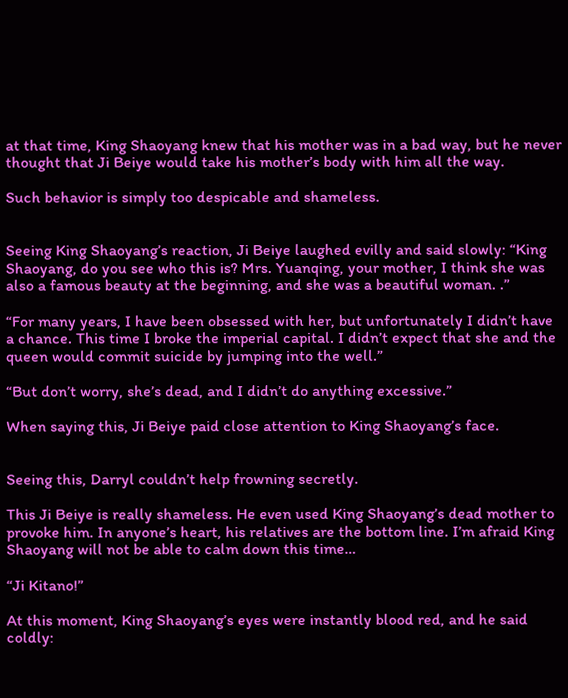at that time, King Shaoyang knew that his mother was in a bad way, but he never thought that Ji Beiye would take his mother’s body with him all the way.

Such behavior is simply too despicable and shameless.


Seeing King Shaoyang’s reaction, Ji Beiye laughed evilly and said slowly: “King Shaoyang, do you see who this is? Mrs. Yuanqing, your mother, I think she was also a famous beauty at the beginning, and she was a beautiful woman. .”

“For many years, I have been obsessed with her, but unfortunately I didn’t have a chance. This time I broke the imperial capital. I didn’t expect that she and the queen would commit suicide by jumping into the well.”

“But don’t worry, she’s dead, and I didn’t do anything excessive.”

When saying this, Ji Beiye paid close attention to King Shaoyang’s face.


Seeing this, Darryl couldn’t help frowning secretly.

This Ji Beiye is really shameless. He even used King Shaoyang’s dead mother to provoke him. In anyone’s heart, his relatives are the bottom line. I’m afraid King Shaoyang will not be able to calm down this time…

“Ji Kitano!”

At this moment, King Shaoyang’s eyes were instantly blood red, and he said coldly: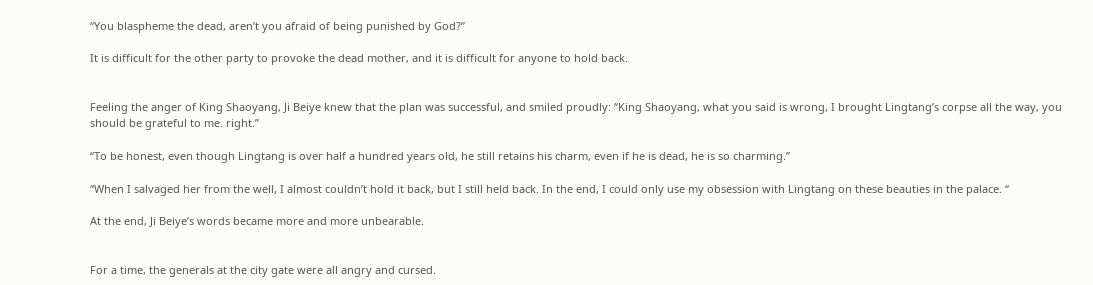“You blaspheme the dead, aren’t you afraid of being punished by God?”

It is difficult for the other party to provoke the dead mother, and it is difficult for anyone to hold back.


Feeling the anger of King Shaoyang, Ji Beiye knew that the plan was successful, and smiled proudly: “King Shaoyang, what you said is wrong, I brought Lingtang’s corpse all the way, you should be grateful to me. right.”

“To be honest, even though Lingtang is over half a hundred years old, he still retains his charm, even if he is dead, he is so charming.”

“When I salvaged her from the well, I almost couldn’t hold it back, but I still held back. In the end, I could only use my obsession with Lingtang on these beauties in the palace. “

At the end, Ji Beiye’s words became more and more unbearable.


For a time, the generals at the city gate were all angry and cursed.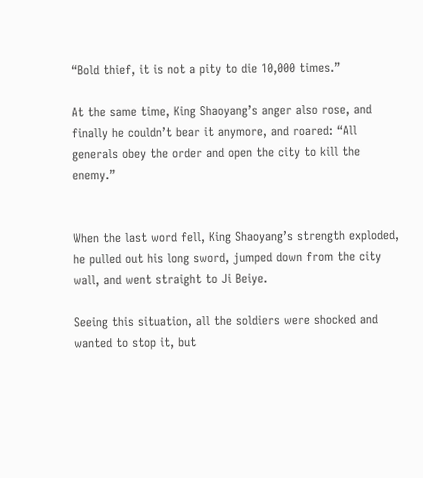“Bold thief, it is not a pity to die 10,000 times.”

At the same time, King Shaoyang’s anger also rose, and finally he couldn’t bear it anymore, and roared: “All generals obey the order and open the city to kill the enemy.”


When the last word fell, King Shaoyang’s strength exploded, he pulled out his long sword, jumped down from the city wall, and went straight to Ji Beiye.

Seeing this situation, all the soldiers were shocked and wanted to stop it, but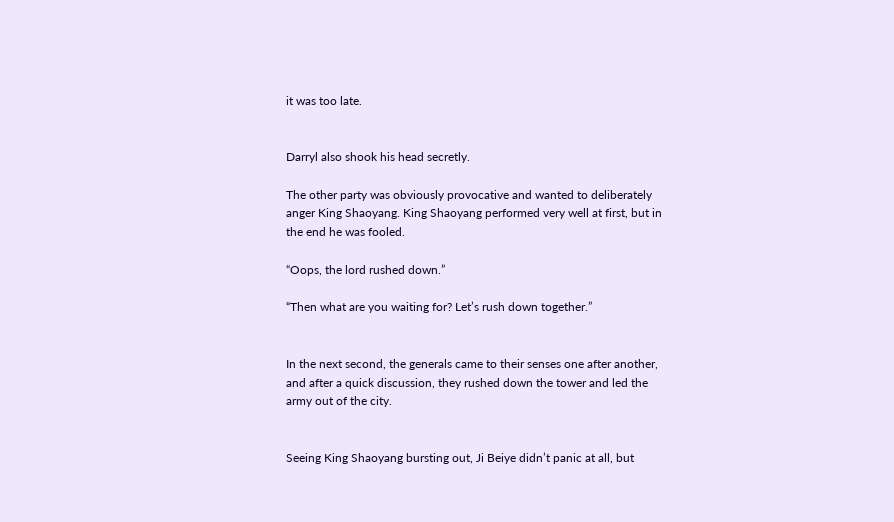it was too late.


Darryl also shook his head secretly.

The other party was obviously provocative and wanted to deliberately anger King Shaoyang. King Shaoyang performed very well at first, but in the end he was fooled.

“Oops, the lord rushed down.”

“Then what are you waiting for? Let’s rush down together.”


In the next second, the generals came to their senses one after another, and after a quick discussion, they rushed down the tower and led the army out of the city.


Seeing King Shaoyang bursting out, Ji Beiye didn’t panic at all, but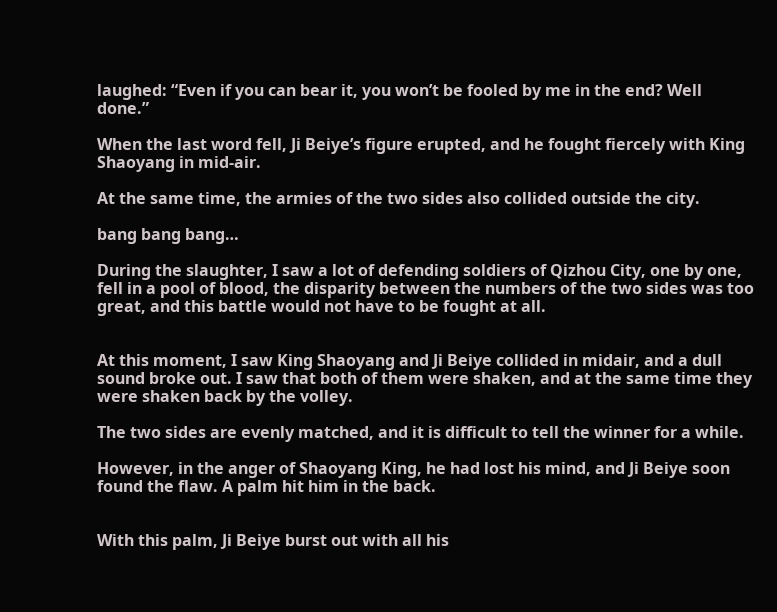laughed: “Even if you can bear it, you won’t be fooled by me in the end? Well done.”

When the last word fell, Ji Beiye’s figure erupted, and he fought fiercely with King Shaoyang in mid-air.

At the same time, the armies of the two sides also collided outside the city.

bang bang bang…

During the slaughter, I saw a lot of defending soldiers of Qizhou City, one by one, fell in a pool of blood, the disparity between the numbers of the two sides was too great, and this battle would not have to be fought at all.


At this moment, I saw King Shaoyang and Ji Beiye collided in midair, and a dull sound broke out. I saw that both of them were shaken, and at the same time they were shaken back by the volley.

The two sides are evenly matched, and it is difficult to tell the winner for a while.

However, in the anger of Shaoyang King, he had lost his mind, and Ji Beiye soon found the flaw. A palm hit him in the back.


With this palm, Ji Beiye burst out with all his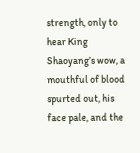strength, only to hear King Shaoyang’s wow, a mouthful of blood spurted out, his face pale, and the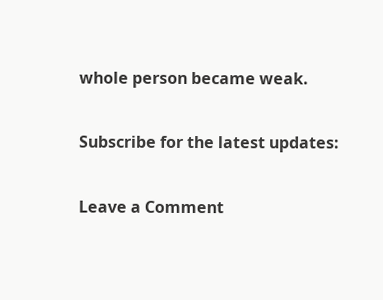whole person became weak.

Subscribe for the latest updates:

Leave a Comment